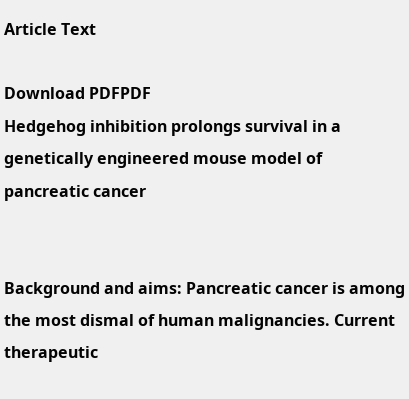Article Text

Download PDFPDF
Hedgehog inhibition prolongs survival in a genetically engineered mouse model of pancreatic cancer


Background and aims: Pancreatic cancer is among the most dismal of human malignancies. Current therapeutic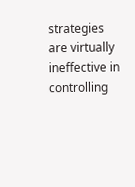strategies are virtually ineffective in controlling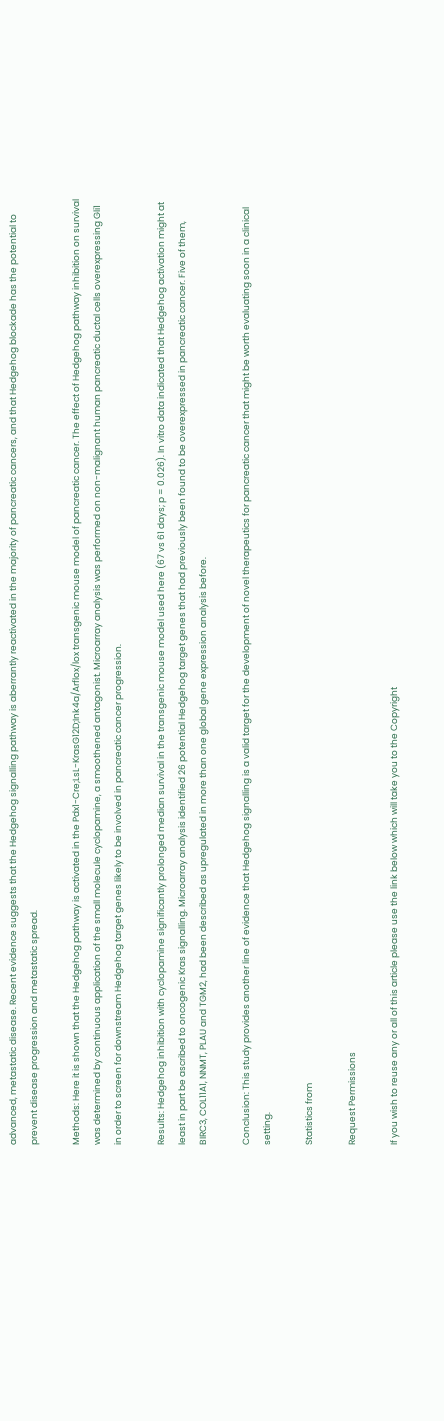advanced, metastatic disease. Recent evidence suggests that the Hedgehog signalling pathway is aberrantly reactivated in the majority of pancreatic cancers, and that Hedgehog blockade has the potential to prevent disease progression and metastatic spread.

Methods: Here it is shown that the Hedgehog pathway is activated in the Pdx1-Cre;LsL-KrasG12D;Ink4a/Arflox/lox transgenic mouse model of pancreatic cancer. The effect of Hedgehog pathway inhibition on survival was determined by continuous application of the small molecule cyclopamine, a smoothened antagonist. Microarray analysis was performed on non-malignant human pancreatic ductal cells overexpressing Gli1 in order to screen for downstream Hedgehog target genes likely to be involved in pancreatic cancer progression.

Results: Hedgehog inhibition with cyclopamine significantly prolonged median survival in the transgenic mouse model used here (67 vs 61 days; p = 0.026). In vitro data indicated that Hedgehog activation might at least in part be ascribed to oncogenic Kras signalling. Microarray analysis identified 26 potential Hedgehog target genes that had previously been found to be overexpressed in pancreatic cancer. Five of them, BIRC3, COL11A1, NNMT, PLAU and TGM2, had been described as upregulated in more than one global gene expression analysis before.

Conclusion: This study provides another line of evidence that Hedgehog signalling is a valid target for the development of novel therapeutics for pancreatic cancer that might be worth evaluating soon in a clinical setting.

Statistics from

Request Permissions

If you wish to reuse any or all of this article please use the link below which will take you to the Copyright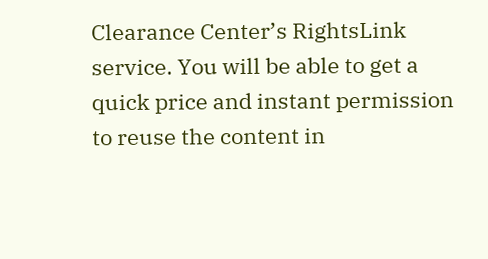Clearance Center’s RightsLink service. You will be able to get a quick price and instant permission to reuse the content in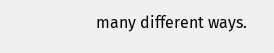many different ways.